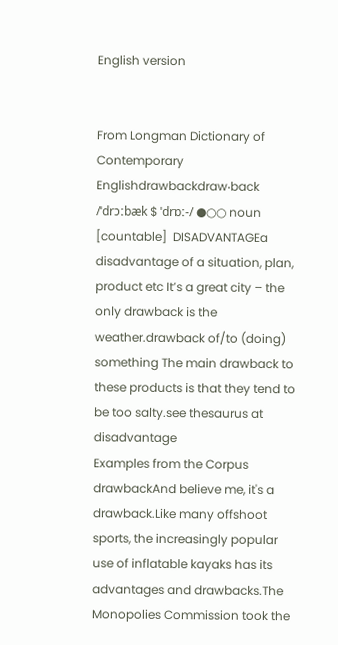English version


From Longman Dictionary of Contemporary Englishdrawbackdraw‧back /ˈdrɔːbæk $ ˈdrɒː-/ ●○○ noun [countable]  DISADVANTAGEa disadvantage of a situation, plan, product etc It’s a great city – the only drawback is the weather.drawback of/to (doing) something The main drawback to these products is that they tend to be too salty.see thesaurus at disadvantage
Examples from the Corpus
drawbackAnd believe me, it's a drawback.Like many offshoot sports, the increasingly popular use of inflatable kayaks has its advantages and drawbacks.The Monopolies Commission took the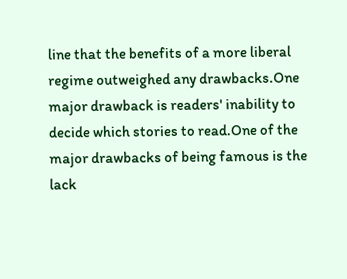line that the benefits of a more liberal regime outweighed any drawbacks.One major drawback is readers' inability to decide which stories to read.One of the major drawbacks of being famous is the lack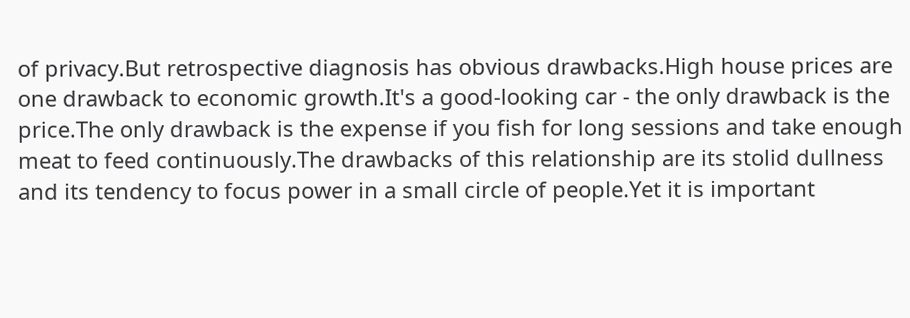of privacy.But retrospective diagnosis has obvious drawbacks.High house prices are one drawback to economic growth.It's a good-looking car - the only drawback is the price.The only drawback is the expense if you fish for long sessions and take enough meat to feed continuously.The drawbacks of this relationship are its stolid dullness and its tendency to focus power in a small circle of people.Yet it is important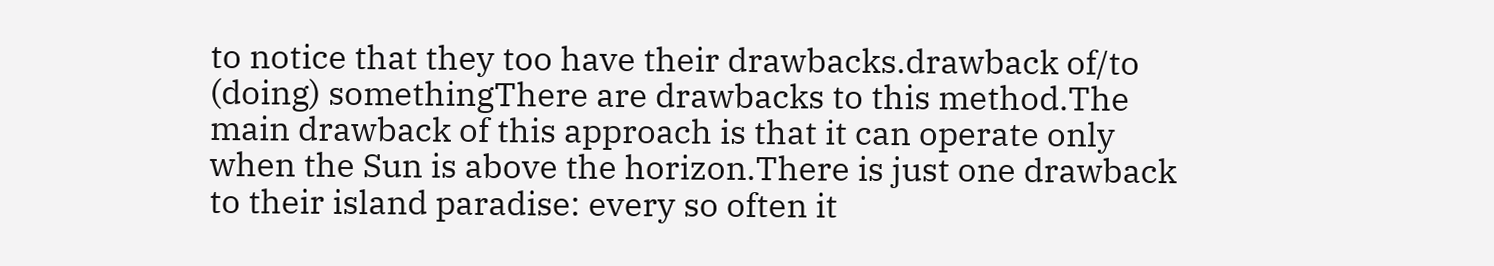to notice that they too have their drawbacks.drawback of/to (doing) somethingThere are drawbacks to this method.The main drawback of this approach is that it can operate only when the Sun is above the horizon.There is just one drawback to their island paradise: every so often it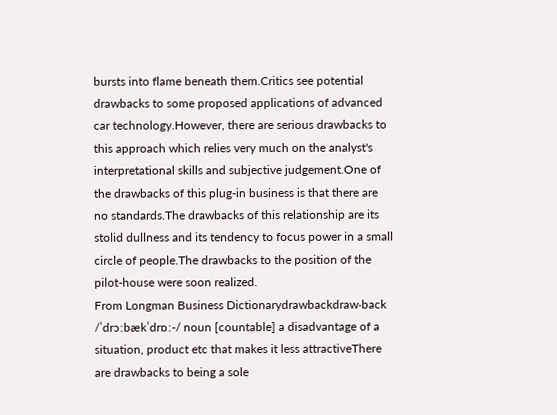bursts into flame beneath them.Critics see potential drawbacks to some proposed applications of advanced car technology.However, there are serious drawbacks to this approach which relies very much on the analyst's interpretational skills and subjective judgement.One of the drawbacks of this plug-in business is that there are no standards.The drawbacks of this relationship are its stolid dullness and its tendency to focus power in a small circle of people.The drawbacks to the position of the pilot-house were soon realized.
From Longman Business Dictionarydrawbackdraw‧back /ˈdrɔːbækˈdrɒː-/ noun [countable] a disadvantage of a situation, product etc that makes it less attractiveThere are drawbacks to being a sole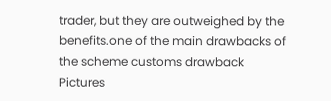trader, but they are outweighed by the benefits.one of the main drawbacks of the scheme customs drawback
Pictures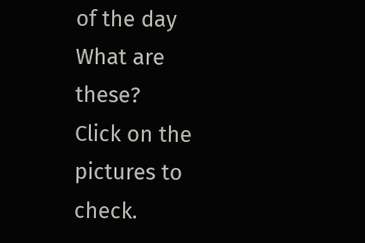of the day
What are these?
Click on the pictures to check.